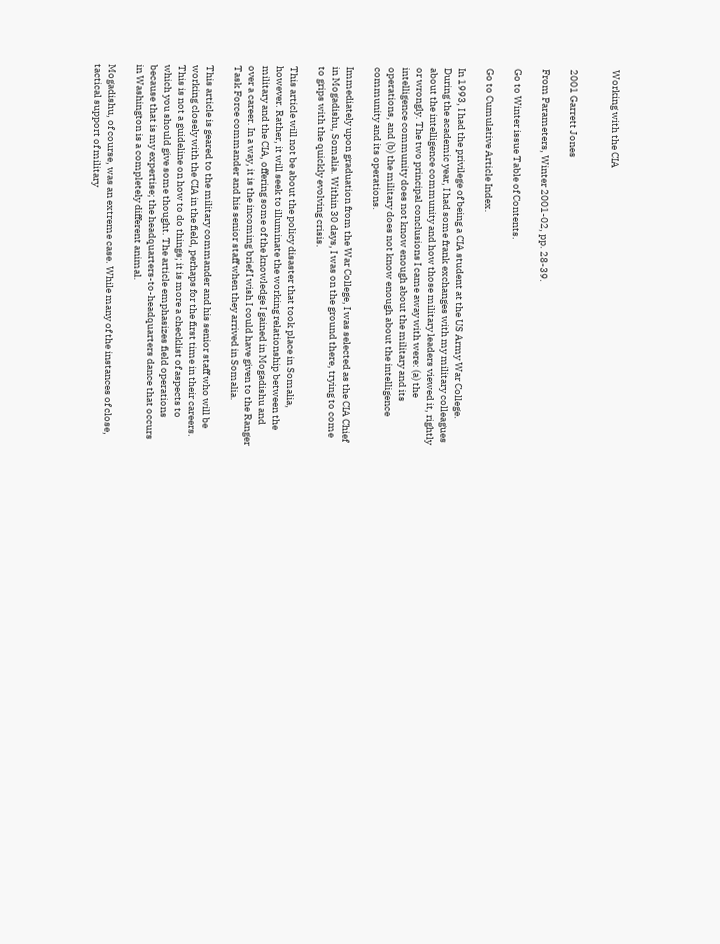Working with the CIA


2001 Garrett Jones

From Parameters, Winter 2001-02, pp. 28-39.

Go to Winter issue Table of Contents.

Go to Cumulative Article Index.

In 1993, I had the privilege of being a CIA student at the US Army War College. During the academic year, I had some frank exchanges with my military colleagues about the intelligence community and how those military leaders viewed it, rightly or wrongly. The two principal conclusions I came away with were: (a) the intelligence community does not know enough about the military and its operations, and (b) the military does not know enough about the intelligence community and its operations.

Immediately upon graduation from the War College, I was selected as the CIA Chief in Mogadishu, Somalia. Within 30 days, I was on the ground there, trying to come to grips with the quickly evolving crisis.

This article will not be about the policy disaster that took place in Somalia, however. Rather, it will seek to illuminate the working relationship between the military and the CIA, offering some of the knowledge I gained in Mogadishu and over a career. In a way, it is the incoming brief I wish I could have given to the Ranger Task Force commander and his senior staff when they arrived in Somalia.

This article is geared to the military commander and his senior staff who will be working closely with the CIA in the field, perhaps for the first time in their careers. This is not a guideline on how to do things; it is more a checklist of aspects to which you should give some thought. The article emphasizes field operations because that is my expertise; the headquarters-to-headquarters dance that occurs in Washington is a completely different animal.

Mogadishu, of course, was an extreme case. While many of the instances of close, tactical support of military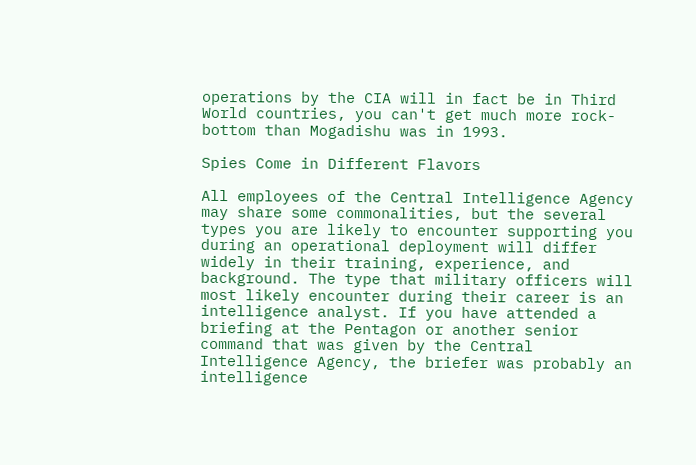operations by the CIA will in fact be in Third World countries, you can't get much more rock-bottom than Mogadishu was in 1993.

Spies Come in Different Flavors

All employees of the Central Intelligence Agency may share some commonalities, but the several types you are likely to encounter supporting you during an operational deployment will differ widely in their training, experience, and background. The type that military officers will most likely encounter during their career is an intelligence analyst. If you have attended a briefing at the Pentagon or another senior command that was given by the Central Intelligence Agency, the briefer was probably an intelligence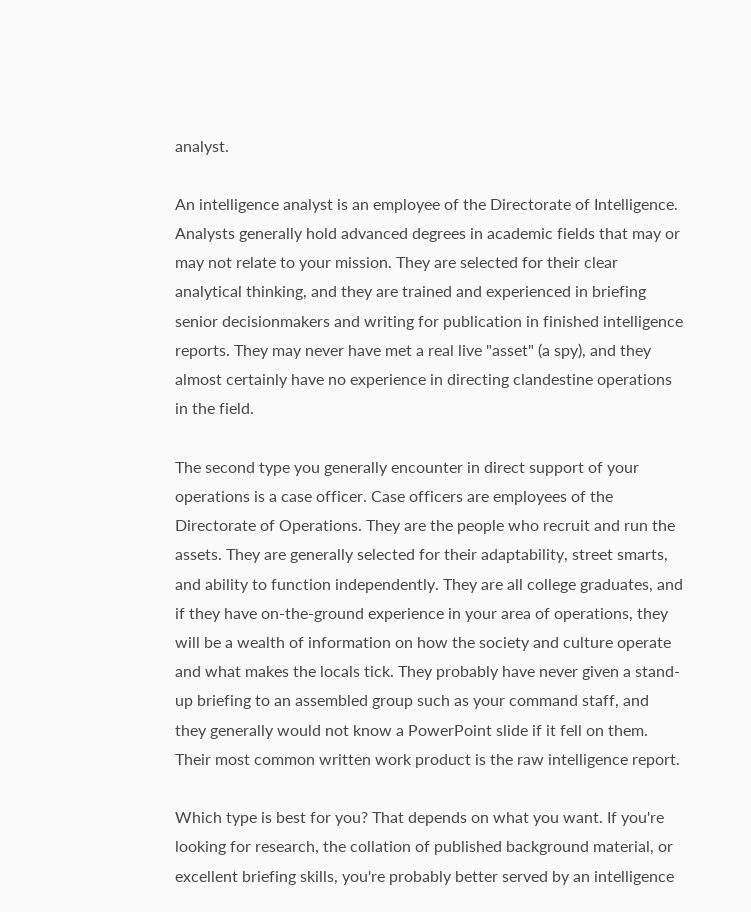analyst.

An intelligence analyst is an employee of the Directorate of Intelligence. Analysts generally hold advanced degrees in academic fields that may or may not relate to your mission. They are selected for their clear analytical thinking, and they are trained and experienced in briefing senior decisionmakers and writing for publication in finished intelligence reports. They may never have met a real live "asset" (a spy), and they almost certainly have no experience in directing clandestine operations in the field.

The second type you generally encounter in direct support of your operations is a case officer. Case officers are employees of the Directorate of Operations. They are the people who recruit and run the assets. They are generally selected for their adaptability, street smarts, and ability to function independently. They are all college graduates, and if they have on-the-ground experience in your area of operations, they will be a wealth of information on how the society and culture operate and what makes the locals tick. They probably have never given a stand-up briefing to an assembled group such as your command staff, and they generally would not know a PowerPoint slide if it fell on them. Their most common written work product is the raw intelligence report.

Which type is best for you? That depends on what you want. If you're looking for research, the collation of published background material, or excellent briefing skills, you're probably better served by an intelligence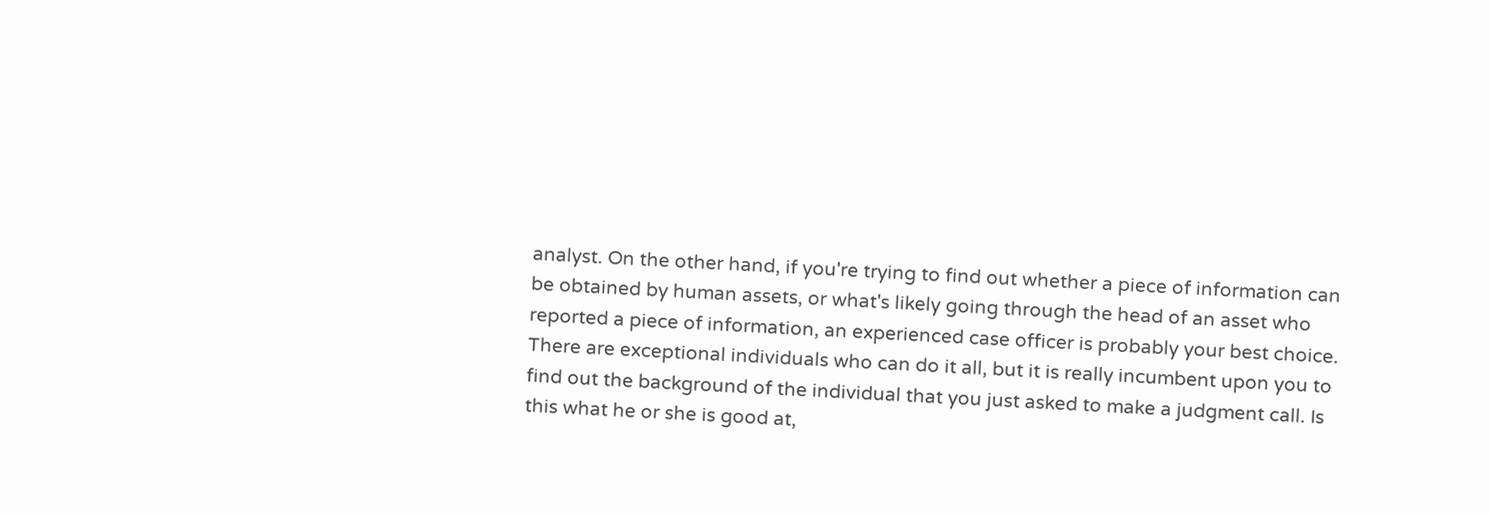analyst. On the other hand, if you're trying to find out whether a piece of information can be obtained by human assets, or what's likely going through the head of an asset who reported a piece of information, an experienced case officer is probably your best choice. There are exceptional individuals who can do it all, but it is really incumbent upon you to find out the background of the individual that you just asked to make a judgment call. Is this what he or she is good at,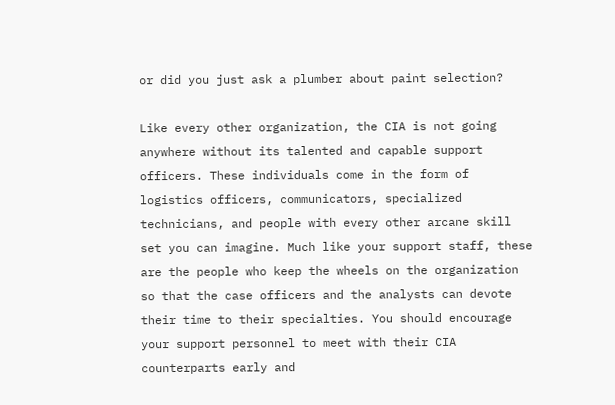or did you just ask a plumber about paint selection?

Like every other organization, the CIA is not going anywhere without its talented and capable support officers. These individuals come in the form of logistics officers, communicators, specialized technicians, and people with every other arcane skill set you can imagine. Much like your support staff, these are the people who keep the wheels on the organization so that the case officers and the analysts can devote their time to their specialties. You should encourage your support personnel to meet with their CIA counterparts early and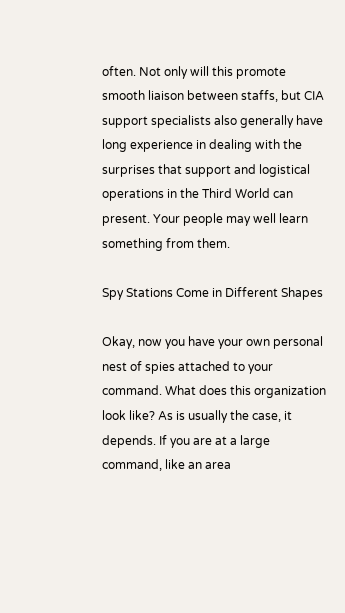often. Not only will this promote smooth liaison between staffs, but CIA support specialists also generally have long experience in dealing with the surprises that support and logistical operations in the Third World can present. Your people may well learn something from them.

Spy Stations Come in Different Shapes

Okay, now you have your own personal nest of spies attached to your command. What does this organization look like? As is usually the case, it depends. If you are at a large command, like an area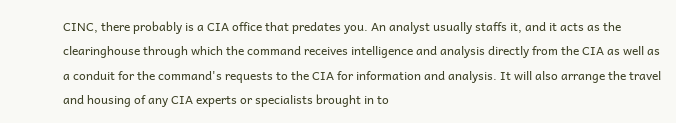CINC, there probably is a CIA office that predates you. An analyst usually staffs it, and it acts as the clearinghouse through which the command receives intelligence and analysis directly from the CIA as well as a conduit for the command's requests to the CIA for information and analysis. It will also arrange the travel and housing of any CIA experts or specialists brought in to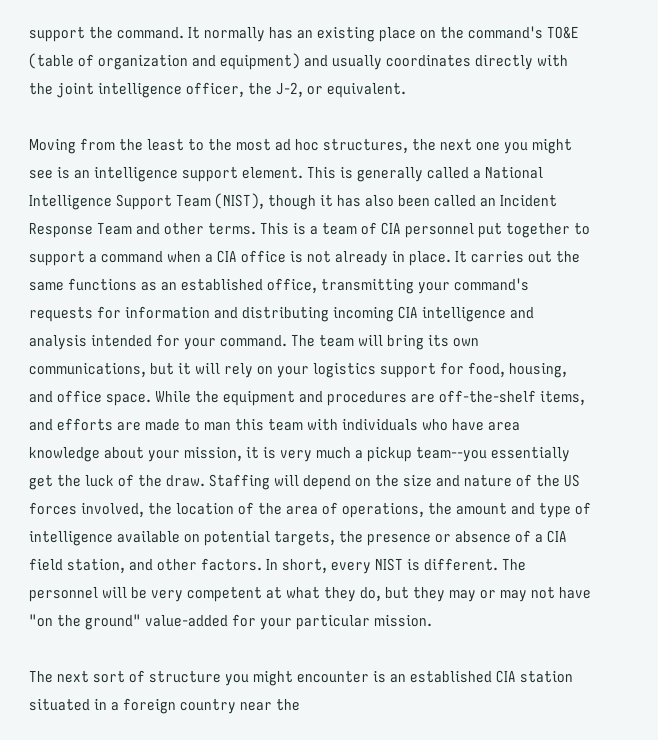support the command. It normally has an existing place on the command's TO&E (table of organization and equipment) and usually coordinates directly with the joint intelligence officer, the J-2, or equivalent.

Moving from the least to the most ad hoc structures, the next one you might see is an intelligence support element. This is generally called a National Intelligence Support Team (NIST), though it has also been called an Incident Response Team and other terms. This is a team of CIA personnel put together to support a command when a CIA office is not already in place. It carries out the same functions as an established office, transmitting your command's requests for information and distributing incoming CIA intelligence and analysis intended for your command. The team will bring its own communications, but it will rely on your logistics support for food, housing, and office space. While the equipment and procedures are off-the-shelf items, and efforts are made to man this team with individuals who have area knowledge about your mission, it is very much a pickup team--you essentially get the luck of the draw. Staffing will depend on the size and nature of the US forces involved, the location of the area of operations, the amount and type of intelligence available on potential targets, the presence or absence of a CIA field station, and other factors. In short, every NIST is different. The personnel will be very competent at what they do, but they may or may not have "on the ground" value-added for your particular mission.

The next sort of structure you might encounter is an established CIA station situated in a foreign country near the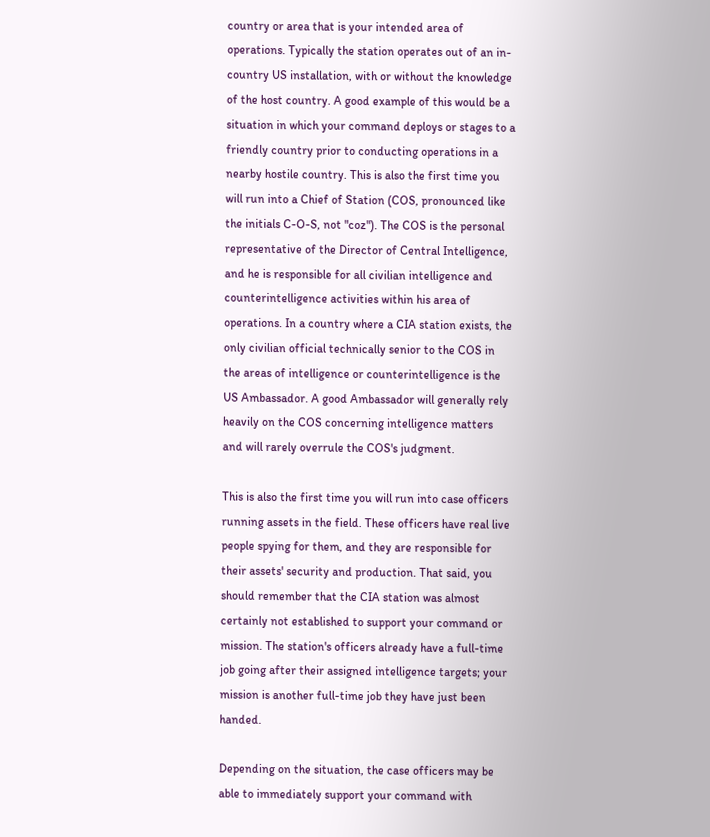country or area that is your intended area of operations. Typically the station operates out of an in-country US installation, with or without the knowledge of the host country. A good example of this would be a situation in which your command deploys or stages to a friendly country prior to conducting operations in a nearby hostile country. This is also the first time you will run into a Chief of Station (COS, pronounced like the initials C-O-S, not "coz"). The COS is the personal representative of the Director of Central Intelligence, and he is responsible for all civilian intelligence and counterintelligence activities within his area of operations. In a country where a CIA station exists, the only civilian official technically senior to the COS in the areas of intelligence or counterintelligence is the US Ambassador. A good Ambassador will generally rely heavily on the COS concerning intelligence matters and will rarely overrule the COS's judgment.

This is also the first time you will run into case officers running assets in the field. These officers have real live people spying for them, and they are responsible for their assets' security and production. That said, you should remember that the CIA station was almost certainly not established to support your command or mission. The station's officers already have a full-time job going after their assigned intelligence targets; your mission is another full-time job they have just been handed.

Depending on the situation, the case officers may be able to immediately support your command with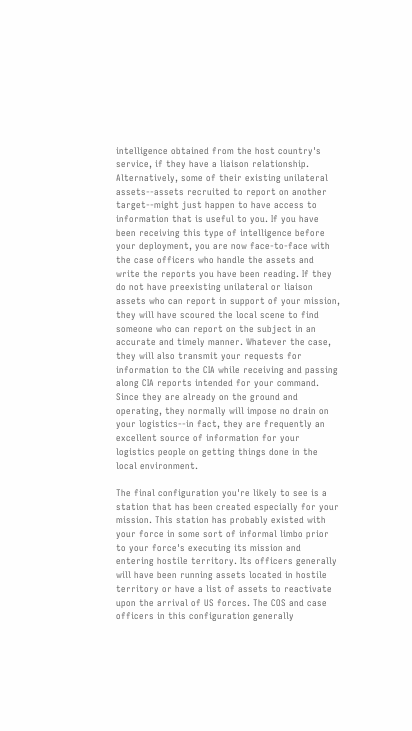intelligence obtained from the host country's service, if they have a liaison relationship. Alternatively, some of their existing unilateral assets--assets recruited to report on another target--might just happen to have access to information that is useful to you. If you have been receiving this type of intelligence before your deployment, you are now face-to-face with the case officers who handle the assets and write the reports you have been reading. If they do not have preexisting unilateral or liaison assets who can report in support of your mission, they will have scoured the local scene to find someone who can report on the subject in an accurate and timely manner. Whatever the case, they will also transmit your requests for information to the CIA while receiving and passing along CIA reports intended for your command. Since they are already on the ground and operating, they normally will impose no drain on your logistics--in fact, they are frequently an excellent source of information for your logistics people on getting things done in the local environment.

The final configuration you're likely to see is a station that has been created especially for your mission. This station has probably existed with your force in some sort of informal limbo prior to your force's executing its mission and entering hostile territory. Its officers generally will have been running assets located in hostile territory or have a list of assets to reactivate upon the arrival of US forces. The COS and case officers in this configuration generally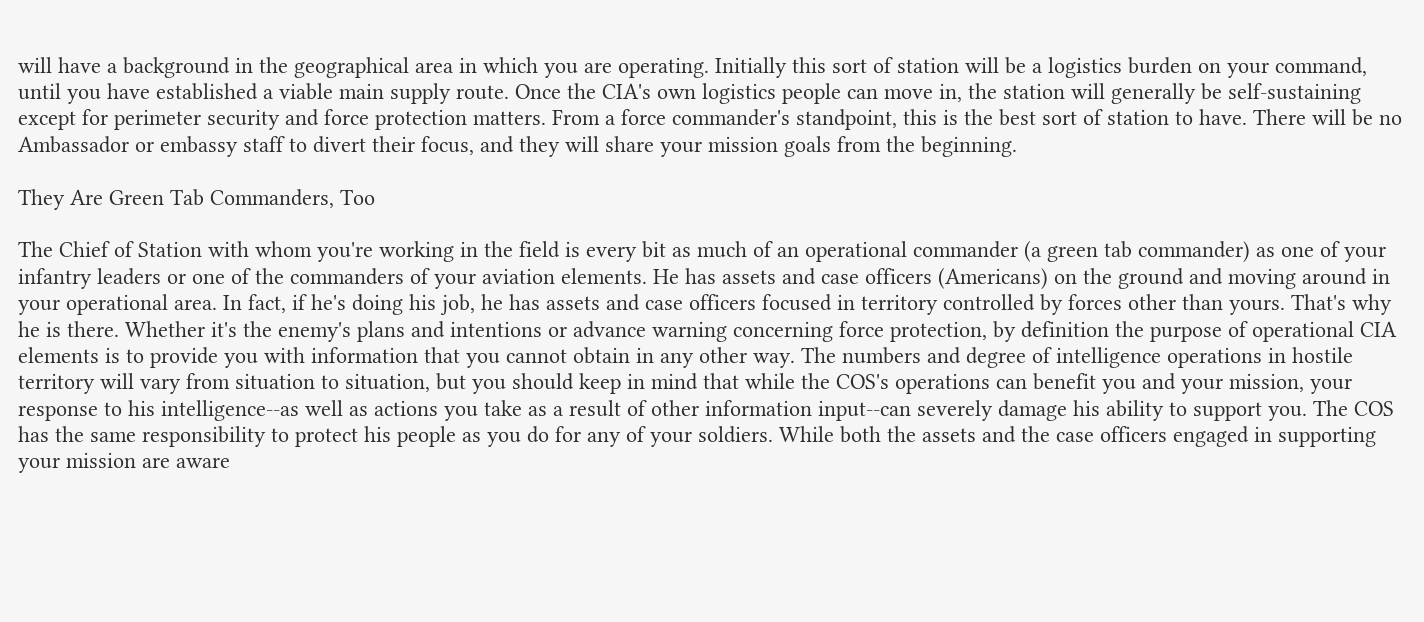will have a background in the geographical area in which you are operating. Initially this sort of station will be a logistics burden on your command, until you have established a viable main supply route. Once the CIA's own logistics people can move in, the station will generally be self-sustaining except for perimeter security and force protection matters. From a force commander's standpoint, this is the best sort of station to have. There will be no Ambassador or embassy staff to divert their focus, and they will share your mission goals from the beginning.

They Are Green Tab Commanders, Too

The Chief of Station with whom you're working in the field is every bit as much of an operational commander (a green tab commander) as one of your infantry leaders or one of the commanders of your aviation elements. He has assets and case officers (Americans) on the ground and moving around in your operational area. In fact, if he's doing his job, he has assets and case officers focused in territory controlled by forces other than yours. That's why he is there. Whether it's the enemy's plans and intentions or advance warning concerning force protection, by definition the purpose of operational CIA elements is to provide you with information that you cannot obtain in any other way. The numbers and degree of intelligence operations in hostile territory will vary from situation to situation, but you should keep in mind that while the COS's operations can benefit you and your mission, your response to his intelligence--as well as actions you take as a result of other information input--can severely damage his ability to support you. The COS has the same responsibility to protect his people as you do for any of your soldiers. While both the assets and the case officers engaged in supporting your mission are aware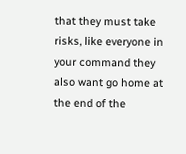that they must take risks, like everyone in your command they also want go home at the end of the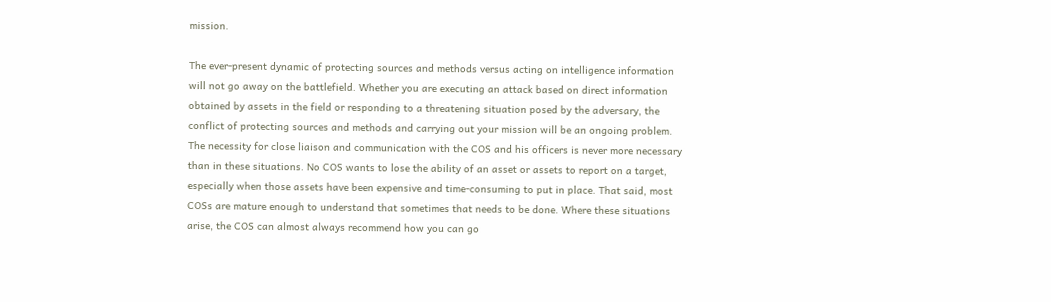mission.

The ever-present dynamic of protecting sources and methods versus acting on intelligence information will not go away on the battlefield. Whether you are executing an attack based on direct information obtained by assets in the field or responding to a threatening situation posed by the adversary, the conflict of protecting sources and methods and carrying out your mission will be an ongoing problem. The necessity for close liaison and communication with the COS and his officers is never more necessary than in these situations. No COS wants to lose the ability of an asset or assets to report on a target, especially when those assets have been expensive and time-consuming to put in place. That said, most COSs are mature enough to understand that sometimes that needs to be done. Where these situations arise, the COS can almost always recommend how you can go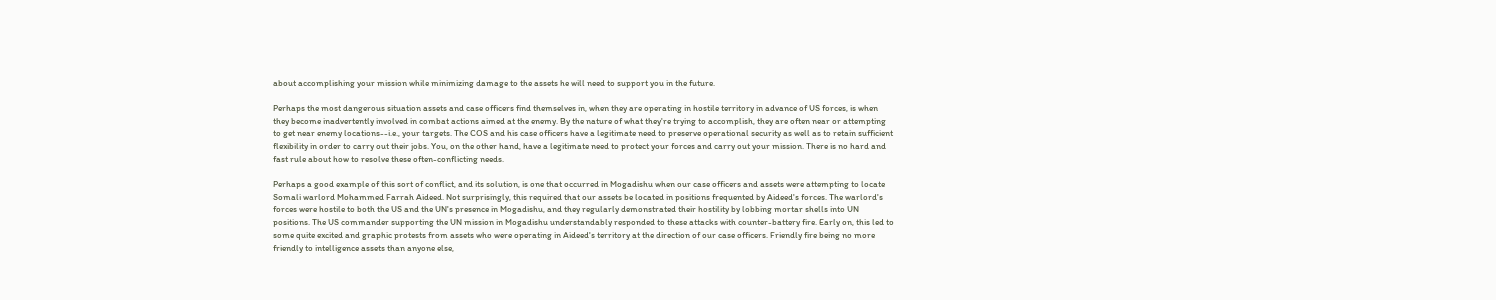about accomplishing your mission while minimizing damage to the assets he will need to support you in the future.

Perhaps the most dangerous situation assets and case officers find themselves in, when they are operating in hostile territory in advance of US forces, is when they become inadvertently involved in combat actions aimed at the enemy. By the nature of what they're trying to accomplish, they are often near or attempting to get near enemy locations--i.e., your targets. The COS and his case officers have a legitimate need to preserve operational security as well as to retain sufficient flexibility in order to carry out their jobs. You, on the other hand, have a legitimate need to protect your forces and carry out your mission. There is no hard and fast rule about how to resolve these often-conflicting needs.

Perhaps a good example of this sort of conflict, and its solution, is one that occurred in Mogadishu when our case officers and assets were attempting to locate Somali warlord Mohammed Farrah Aideed. Not surprisingly, this required that our assets be located in positions frequented by Aideed's forces. The warlord's forces were hostile to both the US and the UN's presence in Mogadishu, and they regularly demonstrated their hostility by lobbing mortar shells into UN positions. The US commander supporting the UN mission in Mogadishu understandably responded to these attacks with counter-battery fire. Early on, this led to some quite excited and graphic protests from assets who were operating in Aideed's territory at the direction of our case officers. Friendly fire being no more friendly to intelligence assets than anyone else,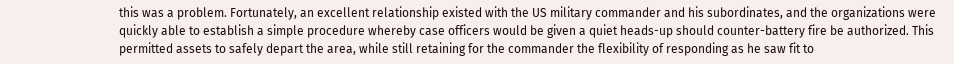this was a problem. Fortunately, an excellent relationship existed with the US military commander and his subordinates, and the organizations were quickly able to establish a simple procedure whereby case officers would be given a quiet heads-up should counter-battery fire be authorized. This permitted assets to safely depart the area, while still retaining for the commander the flexibility of responding as he saw fit to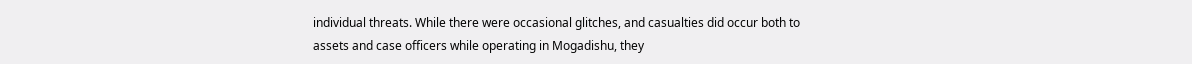individual threats. While there were occasional glitches, and casualties did occur both to assets and case officers while operating in Mogadishu, they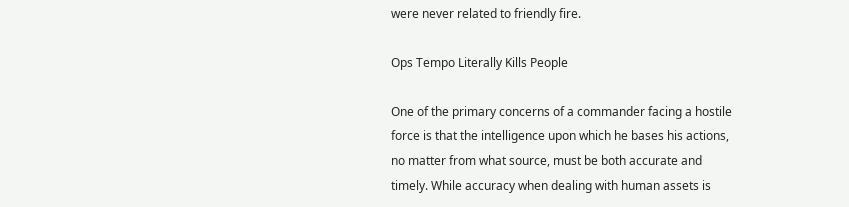were never related to friendly fire.

Ops Tempo Literally Kills People

One of the primary concerns of a commander facing a hostile force is that the intelligence upon which he bases his actions, no matter from what source, must be both accurate and timely. While accuracy when dealing with human assets is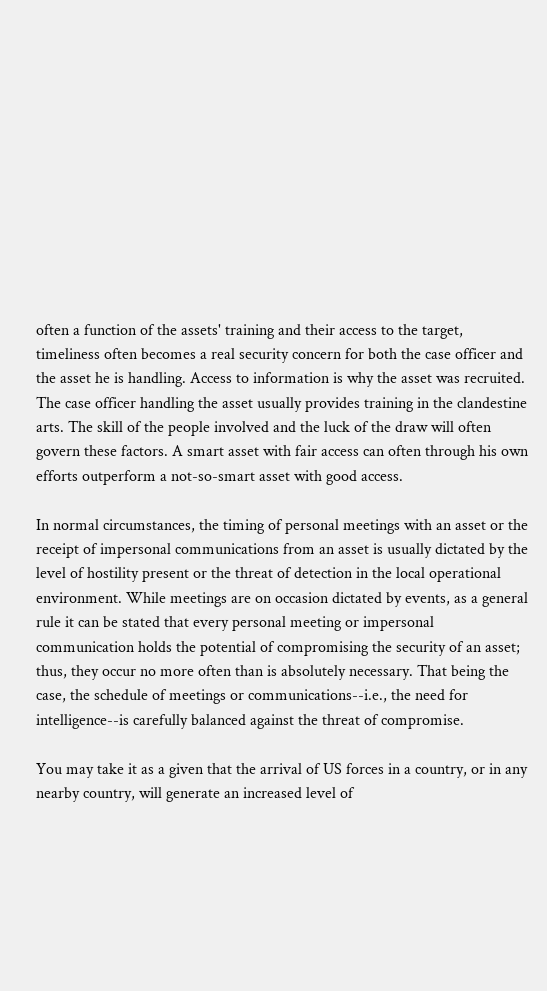often a function of the assets' training and their access to the target, timeliness often becomes a real security concern for both the case officer and the asset he is handling. Access to information is why the asset was recruited. The case officer handling the asset usually provides training in the clandestine arts. The skill of the people involved and the luck of the draw will often govern these factors. A smart asset with fair access can often through his own efforts outperform a not-so-smart asset with good access.

In normal circumstances, the timing of personal meetings with an asset or the receipt of impersonal communications from an asset is usually dictated by the level of hostility present or the threat of detection in the local operational environment. While meetings are on occasion dictated by events, as a general rule it can be stated that every personal meeting or impersonal communication holds the potential of compromising the security of an asset; thus, they occur no more often than is absolutely necessary. That being the case, the schedule of meetings or communications--i.e., the need for intelligence--is carefully balanced against the threat of compromise.

You may take it as a given that the arrival of US forces in a country, or in any nearby country, will generate an increased level of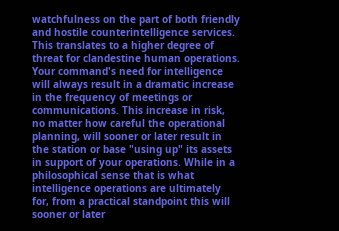watchfulness on the part of both friendly and hostile counterintelligence services. This translates to a higher degree of threat for clandestine human operations. Your command's need for intelligence will always result in a dramatic increase in the frequency of meetings or communications. This increase in risk, no matter how careful the operational planning, will sooner or later result in the station or base "using up" its assets in support of your operations. While in a philosophical sense that is what intelligence operations are ultimately for, from a practical standpoint this will sooner or later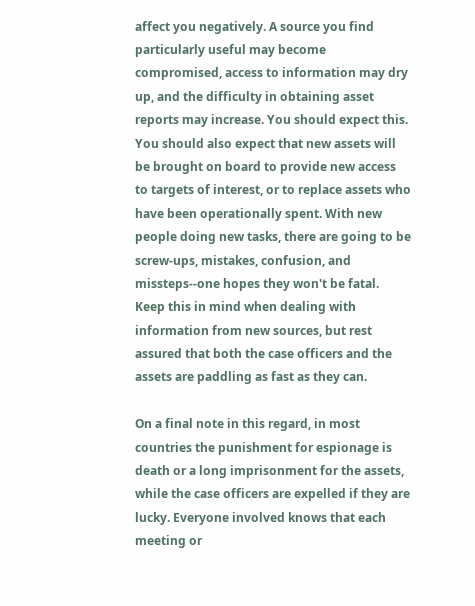affect you negatively. A source you find particularly useful may become compromised, access to information may dry up, and the difficulty in obtaining asset reports may increase. You should expect this. You should also expect that new assets will be brought on board to provide new access to targets of interest, or to replace assets who have been operationally spent. With new people doing new tasks, there are going to be screw-ups, mistakes, confusion, and missteps--one hopes they won't be fatal. Keep this in mind when dealing with information from new sources, but rest assured that both the case officers and the assets are paddling as fast as they can.

On a final note in this regard, in most countries the punishment for espionage is death or a long imprisonment for the assets, while the case officers are expelled if they are lucky. Everyone involved knows that each meeting or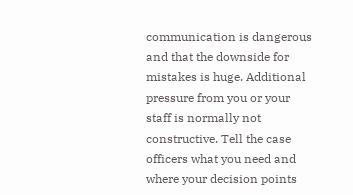communication is dangerous and that the downside for mistakes is huge. Additional pressure from you or your staff is normally not constructive. Tell the case officers what you need and where your decision points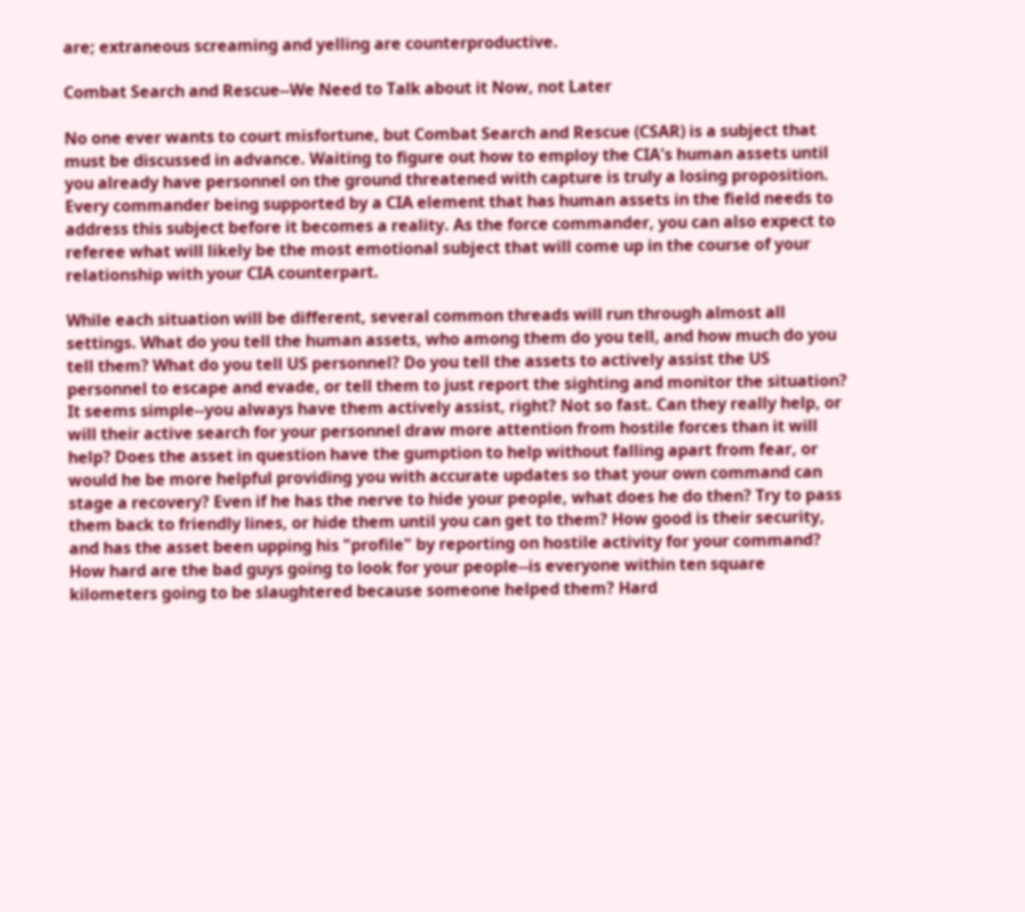are; extraneous screaming and yelling are counterproductive.

Combat Search and Rescue--We Need to Talk about it Now, not Later

No one ever wants to court misfortune, but Combat Search and Rescue (CSAR) is a subject that must be discussed in advance. Waiting to figure out how to employ the CIA's human assets until you already have personnel on the ground threatened with capture is truly a losing proposition. Every commander being supported by a CIA element that has human assets in the field needs to address this subject before it becomes a reality. As the force commander, you can also expect to referee what will likely be the most emotional subject that will come up in the course of your relationship with your CIA counterpart.

While each situation will be different, several common threads will run through almost all settings. What do you tell the human assets, who among them do you tell, and how much do you tell them? What do you tell US personnel? Do you tell the assets to actively assist the US personnel to escape and evade, or tell them to just report the sighting and monitor the situation? It seems simple--you always have them actively assist, right? Not so fast. Can they really help, or will their active search for your personnel draw more attention from hostile forces than it will help? Does the asset in question have the gumption to help without falling apart from fear, or would he be more helpful providing you with accurate updates so that your own command can stage a recovery? Even if he has the nerve to hide your people, what does he do then? Try to pass them back to friendly lines, or hide them until you can get to them? How good is their security, and has the asset been upping his "profile" by reporting on hostile activity for your command? How hard are the bad guys going to look for your people--is everyone within ten square kilometers going to be slaughtered because someone helped them? Hard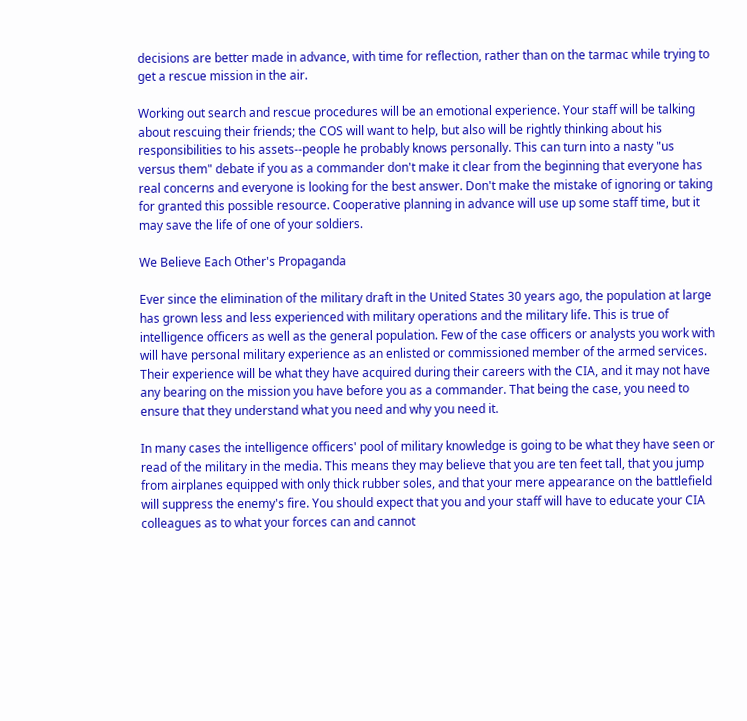decisions are better made in advance, with time for reflection, rather than on the tarmac while trying to get a rescue mission in the air.

Working out search and rescue procedures will be an emotional experience. Your staff will be talking about rescuing their friends; the COS will want to help, but also will be rightly thinking about his responsibilities to his assets--people he probably knows personally. This can turn into a nasty "us versus them" debate if you as a commander don't make it clear from the beginning that everyone has real concerns and everyone is looking for the best answer. Don't make the mistake of ignoring or taking for granted this possible resource. Cooperative planning in advance will use up some staff time, but it may save the life of one of your soldiers.

We Believe Each Other's Propaganda

Ever since the elimination of the military draft in the United States 30 years ago, the population at large has grown less and less experienced with military operations and the military life. This is true of intelligence officers as well as the general population. Few of the case officers or analysts you work with will have personal military experience as an enlisted or commissioned member of the armed services. Their experience will be what they have acquired during their careers with the CIA, and it may not have any bearing on the mission you have before you as a commander. That being the case, you need to ensure that they understand what you need and why you need it.

In many cases the intelligence officers' pool of military knowledge is going to be what they have seen or read of the military in the media. This means they may believe that you are ten feet tall, that you jump from airplanes equipped with only thick rubber soles, and that your mere appearance on the battlefield will suppress the enemy's fire. You should expect that you and your staff will have to educate your CIA colleagues as to what your forces can and cannot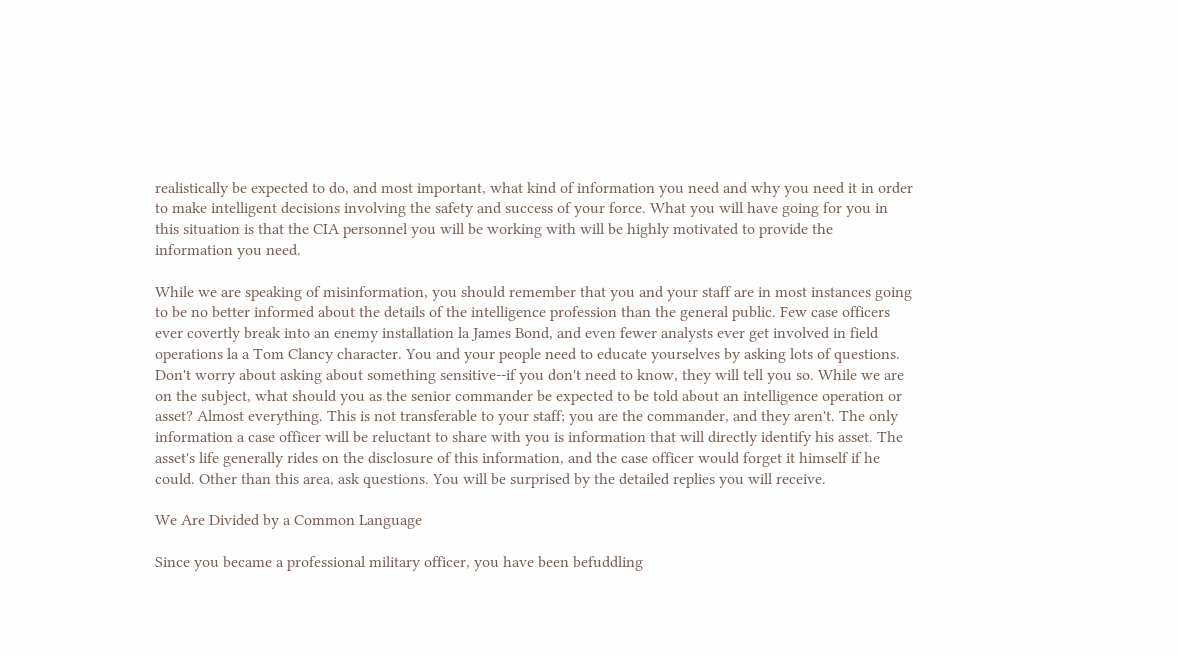realistically be expected to do, and most important, what kind of information you need and why you need it in order to make intelligent decisions involving the safety and success of your force. What you will have going for you in this situation is that the CIA personnel you will be working with will be highly motivated to provide the information you need.

While we are speaking of misinformation, you should remember that you and your staff are in most instances going to be no better informed about the details of the intelligence profession than the general public. Few case officers ever covertly break into an enemy installation la James Bond, and even fewer analysts ever get involved in field operations la a Tom Clancy character. You and your people need to educate yourselves by asking lots of questions. Don't worry about asking about something sensitive--if you don't need to know, they will tell you so. While we are on the subject, what should you as the senior commander be expected to be told about an intelligence operation or asset? Almost everything. This is not transferable to your staff; you are the commander, and they aren't. The only information a case officer will be reluctant to share with you is information that will directly identify his asset. The asset's life generally rides on the disclosure of this information, and the case officer would forget it himself if he could. Other than this area, ask questions. You will be surprised by the detailed replies you will receive.

We Are Divided by a Common Language

Since you became a professional military officer, you have been befuddling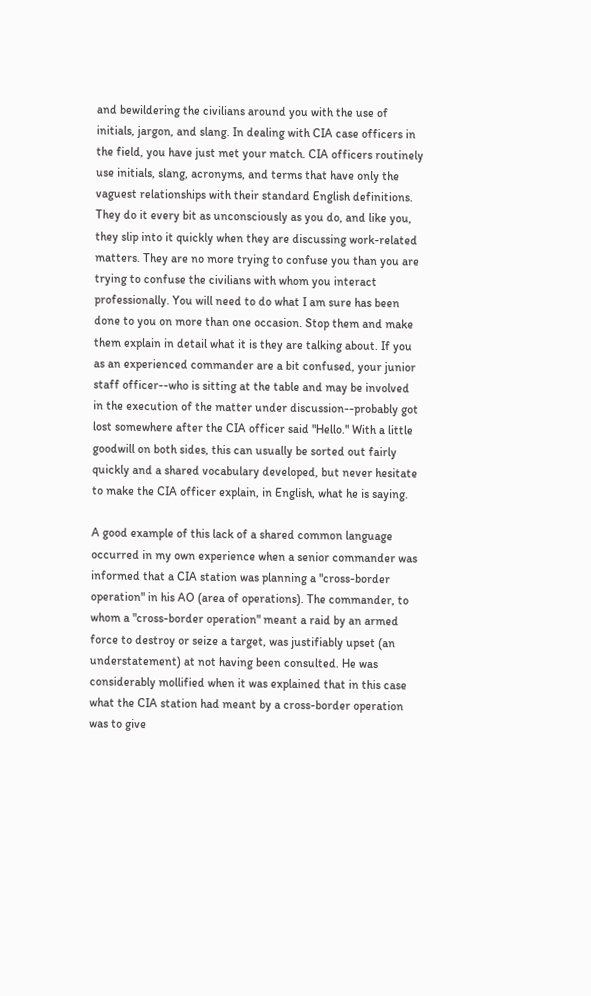and bewildering the civilians around you with the use of initials, jargon, and slang. In dealing with CIA case officers in the field, you have just met your match. CIA officers routinely use initials, slang, acronyms, and terms that have only the vaguest relationships with their standard English definitions. They do it every bit as unconsciously as you do, and like you, they slip into it quickly when they are discussing work-related matters. They are no more trying to confuse you than you are trying to confuse the civilians with whom you interact professionally. You will need to do what I am sure has been done to you on more than one occasion. Stop them and make them explain in detail what it is they are talking about. If you as an experienced commander are a bit confused, your junior staff officer--who is sitting at the table and may be involved in the execution of the matter under discussion--probably got lost somewhere after the CIA officer said "Hello." With a little goodwill on both sides, this can usually be sorted out fairly quickly and a shared vocabulary developed, but never hesitate to make the CIA officer explain, in English, what he is saying.

A good example of this lack of a shared common language occurred in my own experience when a senior commander was informed that a CIA station was planning a "cross-border operation" in his AO (area of operations). The commander, to whom a "cross-border operation" meant a raid by an armed force to destroy or seize a target, was justifiably upset (an understatement) at not having been consulted. He was considerably mollified when it was explained that in this case what the CIA station had meant by a cross-border operation was to give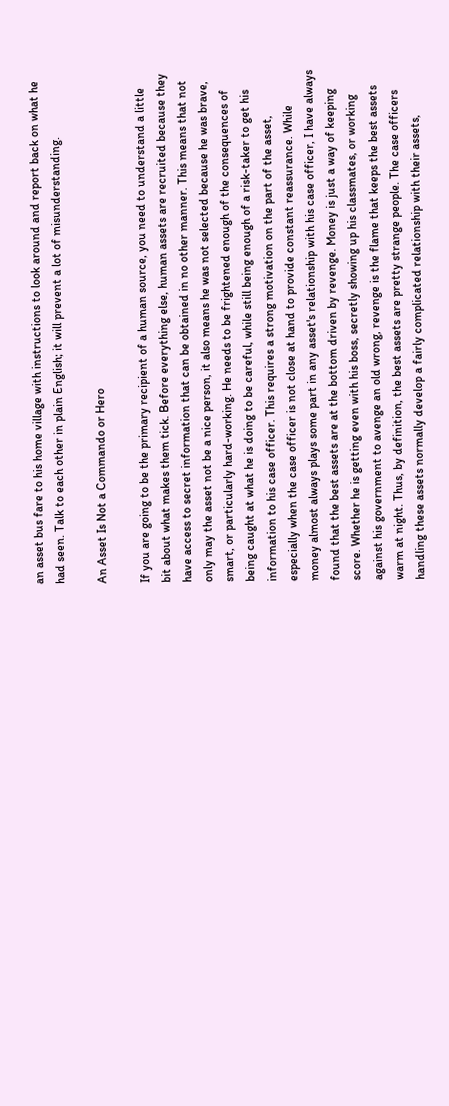an asset bus fare to his home village with instructions to look around and report back on what he had seen. Talk to each other in plain English; it will prevent a lot of misunderstanding.

An Asset Is Not a Commando or Hero

If you are going to be the primary recipient of a human source, you need to understand a little bit about what makes them tick. Before everything else, human assets are recruited because they have access to secret information that can be obtained in no other manner. This means that not only may the asset not be a nice person, it also means he was not selected because he was brave, smart, or particularly hard-working. He needs to be frightened enough of the consequences of being caught at what he is doing to be careful, while still being enough of a risk-taker to get his information to his case officer. This requires a strong motivation on the part of the asset, especially when the case officer is not close at hand to provide constant reassurance. While money almost always plays some part in any asset's relationship with his case officer, I have always found that the best assets are at the bottom driven by revenge. Money is just a way of keeping score. Whether he is getting even with his boss, secretly showing up his classmates, or working against his government to avenge an old wrong, revenge is the flame that keeps the best assets warm at night. Thus, by definition, the best assets are pretty strange people. The case officers handling these assets normally develop a fairly complicated relationship with their assets,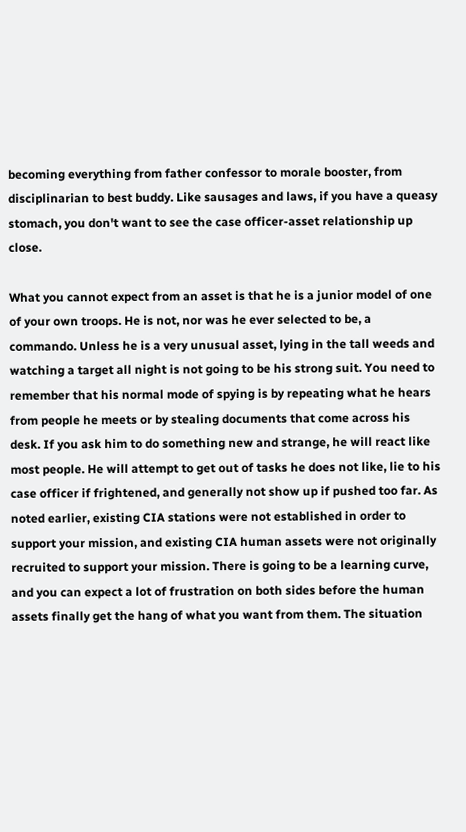becoming everything from father confessor to morale booster, from disciplinarian to best buddy. Like sausages and laws, if you have a queasy stomach, you don't want to see the case officer-asset relationship up close.

What you cannot expect from an asset is that he is a junior model of one of your own troops. He is not, nor was he ever selected to be, a commando. Unless he is a very unusual asset, lying in the tall weeds and watching a target all night is not going to be his strong suit. You need to remember that his normal mode of spying is by repeating what he hears from people he meets or by stealing documents that come across his desk. If you ask him to do something new and strange, he will react like most people. He will attempt to get out of tasks he does not like, lie to his case officer if frightened, and generally not show up if pushed too far. As noted earlier, existing CIA stations were not established in order to support your mission, and existing CIA human assets were not originally recruited to support your mission. There is going to be a learning curve, and you can expect a lot of frustration on both sides before the human assets finally get the hang of what you want from them. The situation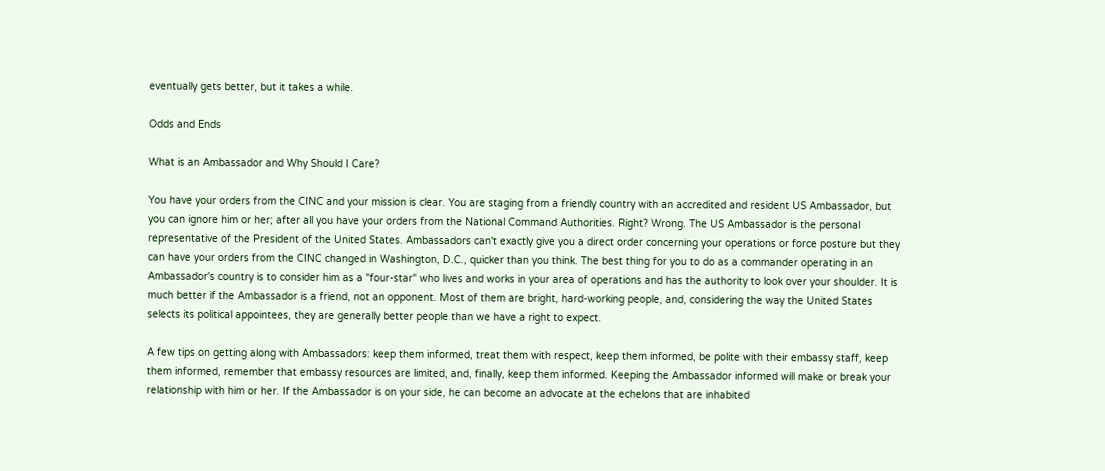eventually gets better, but it takes a while.

Odds and Ends

What is an Ambassador and Why Should I Care?

You have your orders from the CINC and your mission is clear. You are staging from a friendly country with an accredited and resident US Ambassador, but you can ignore him or her; after all you have your orders from the National Command Authorities. Right? Wrong. The US Ambassador is the personal representative of the President of the United States. Ambassadors can't exactly give you a direct order concerning your operations or force posture but they can have your orders from the CINC changed in Washington, D.C., quicker than you think. The best thing for you to do as a commander operating in an Ambassador's country is to consider him as a "four-star" who lives and works in your area of operations and has the authority to look over your shoulder. It is much better if the Ambassador is a friend, not an opponent. Most of them are bright, hard-working people, and, considering the way the United States selects its political appointees, they are generally better people than we have a right to expect.

A few tips on getting along with Ambassadors: keep them informed, treat them with respect, keep them informed, be polite with their embassy staff, keep them informed, remember that embassy resources are limited, and, finally, keep them informed. Keeping the Ambassador informed will make or break your relationship with him or her. If the Ambassador is on your side, he can become an advocate at the echelons that are inhabited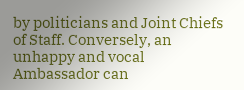by politicians and Joint Chiefs of Staff. Conversely, an unhappy and vocal Ambassador can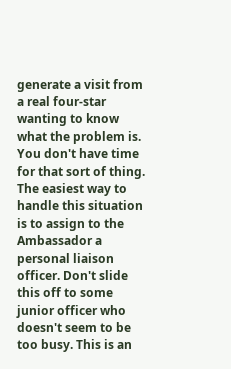generate a visit from a real four-star wanting to know what the problem is. You don't have time for that sort of thing. The easiest way to handle this situation is to assign to the Ambassador a personal liaison officer. Don't slide this off to some junior officer who doesn't seem to be too busy. This is an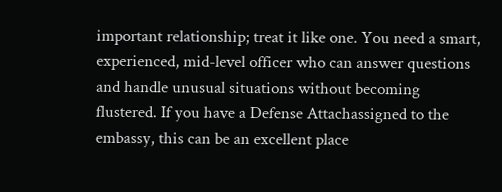important relationship; treat it like one. You need a smart, experienced, mid-level officer who can answer questions and handle unusual situations without becoming flustered. If you have a Defense Attachassigned to the embassy, this can be an excellent place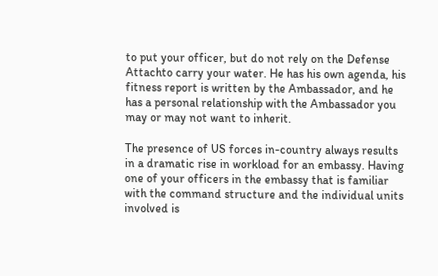to put your officer, but do not rely on the Defense Attachto carry your water. He has his own agenda, his fitness report is written by the Ambassador, and he has a personal relationship with the Ambassador you may or may not want to inherit.

The presence of US forces in-country always results in a dramatic rise in workload for an embassy. Having one of your officers in the embassy that is familiar with the command structure and the individual units involved is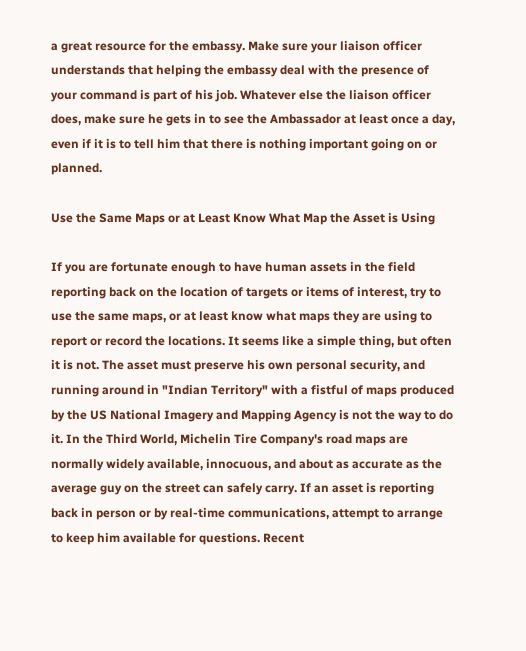a great resource for the embassy. Make sure your liaison officer understands that helping the embassy deal with the presence of your command is part of his job. Whatever else the liaison officer does, make sure he gets in to see the Ambassador at least once a day, even if it is to tell him that there is nothing important going on or planned.

Use the Same Maps or at Least Know What Map the Asset is Using

If you are fortunate enough to have human assets in the field reporting back on the location of targets or items of interest, try to use the same maps, or at least know what maps they are using to report or record the locations. It seems like a simple thing, but often it is not. The asset must preserve his own personal security, and running around in "Indian Territory" with a fistful of maps produced by the US National Imagery and Mapping Agency is not the way to do it. In the Third World, Michelin Tire Company's road maps are normally widely available, innocuous, and about as accurate as the average guy on the street can safely carry. If an asset is reporting back in person or by real-time communications, attempt to arrange to keep him available for questions. Recent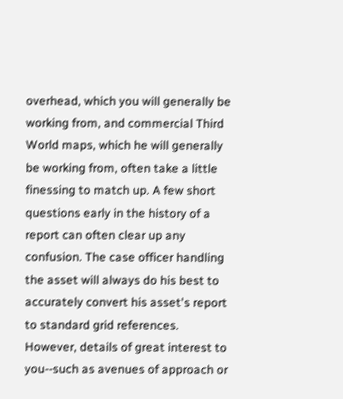overhead, which you will generally be working from, and commercial Third World maps, which he will generally be working from, often take a little finessing to match up. A few short questions early in the history of a report can often clear up any confusion. The case officer handling the asset will always do his best to accurately convert his asset's report to standard grid references. However, details of great interest to you--such as avenues of approach or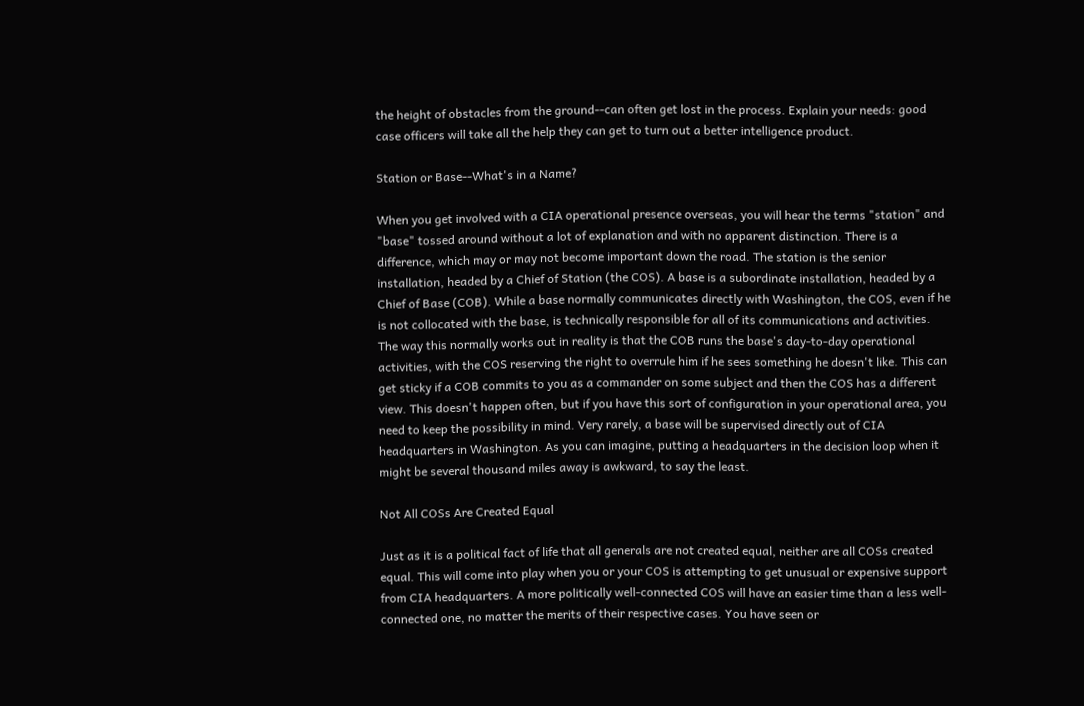the height of obstacles from the ground--can often get lost in the process. Explain your needs: good case officers will take all the help they can get to turn out a better intelligence product.

Station or Base--What's in a Name?

When you get involved with a CIA operational presence overseas, you will hear the terms "station" and "base" tossed around without a lot of explanation and with no apparent distinction. There is a difference, which may or may not become important down the road. The station is the senior installation, headed by a Chief of Station (the COS). A base is a subordinate installation, headed by a Chief of Base (COB). While a base normally communicates directly with Washington, the COS, even if he is not collocated with the base, is technically responsible for all of its communications and activities. The way this normally works out in reality is that the COB runs the base's day-to-day operational activities, with the COS reserving the right to overrule him if he sees something he doesn't like. This can get sticky if a COB commits to you as a commander on some subject and then the COS has a different view. This doesn't happen often, but if you have this sort of configuration in your operational area, you need to keep the possibility in mind. Very rarely, a base will be supervised directly out of CIA headquarters in Washington. As you can imagine, putting a headquarters in the decision loop when it might be several thousand miles away is awkward, to say the least.

Not All COSs Are Created Equal

Just as it is a political fact of life that all generals are not created equal, neither are all COSs created equal. This will come into play when you or your COS is attempting to get unusual or expensive support from CIA headquarters. A more politically well-connected COS will have an easier time than a less well-connected one, no matter the merits of their respective cases. You have seen or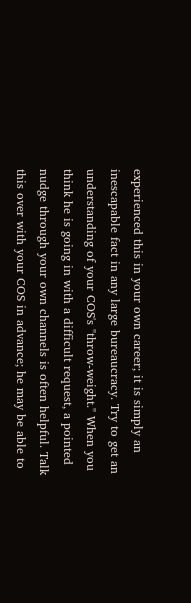experienced this in your own career; it is simply an inescapable fact in any large bureaucracy. Try to get an understanding of your COS's "throw-weight." When you think he is going in with a difficult request, a pointed nudge through your own channels is often helpful. Talk this over with your COS in advance; he may be able to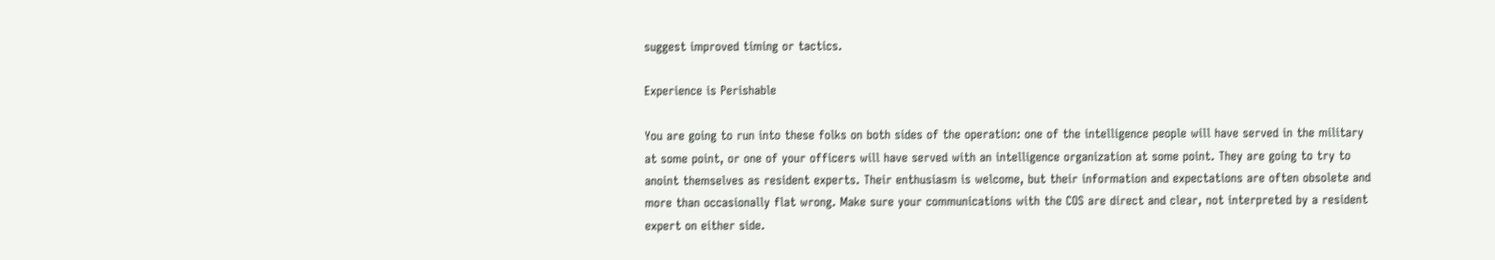suggest improved timing or tactics.

Experience is Perishable

You are going to run into these folks on both sides of the operation: one of the intelligence people will have served in the military at some point, or one of your officers will have served with an intelligence organization at some point. They are going to try to anoint themselves as resident experts. Their enthusiasm is welcome, but their information and expectations are often obsolete and more than occasionally flat wrong. Make sure your communications with the COS are direct and clear, not interpreted by a resident expert on either side.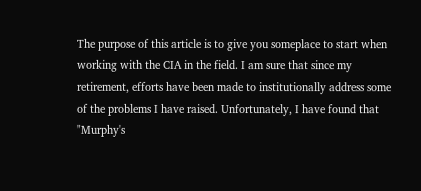The purpose of this article is to give you someplace to start when working with the CIA in the field. I am sure that since my retirement, efforts have been made to institutionally address some of the problems I have raised. Unfortunately, I have found that "Murphy's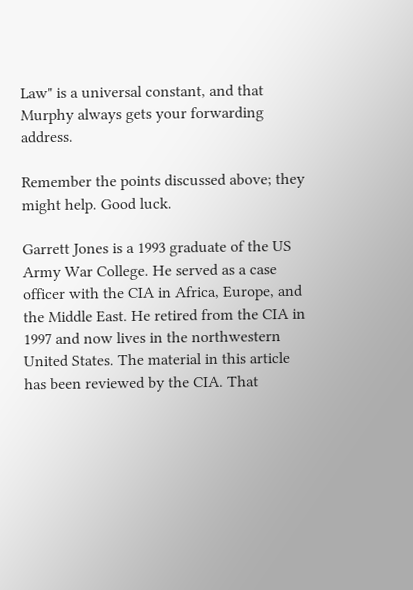Law" is a universal constant, and that Murphy always gets your forwarding address.

Remember the points discussed above; they might help. Good luck.

Garrett Jones is a 1993 graduate of the US Army War College. He served as a case officer with the CIA in Africa, Europe, and the Middle East. He retired from the CIA in 1997 and now lives in the northwestern United States. The material in this article has been reviewed by the CIA. That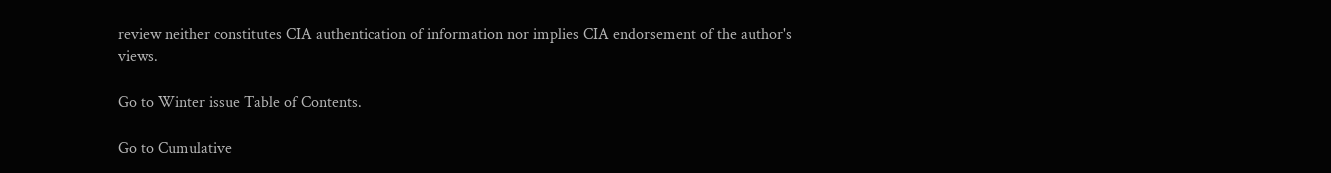review neither constitutes CIA authentication of information nor implies CIA endorsement of the author's views.

Go to Winter issue Table of Contents.

Go to Cumulative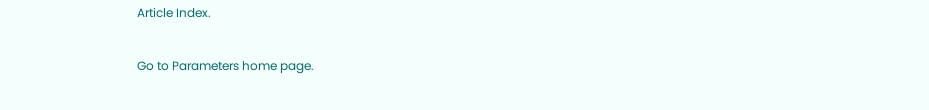Article Index.

Go to Parameters home page.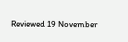Reviewed 19 November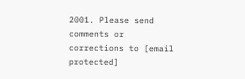2001. Please send comments or corrections to [email protected]